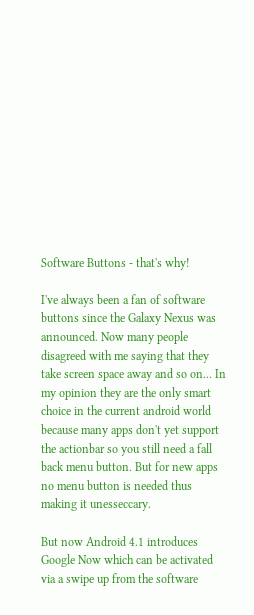Software Buttons - that's why!

I've always been a fan of software buttons since the Galaxy Nexus was announced. Now many people disagreed with me saying that they take screen space away and so on... In my opinion they are the only smart choice in the current android world because many apps don't yet support the actionbar so you still need a fall back menu button. But for new apps no menu button is needed thus making it unesseccary.

But now Android 4.1 introduces Google Now which can be activated via a swipe up from the software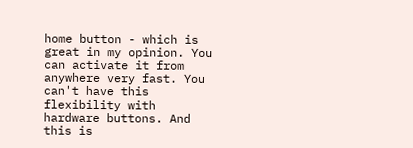home button - which is great in my opinion. You can activate it from anywhere very fast. You can't have this flexibility with hardware buttons. And this is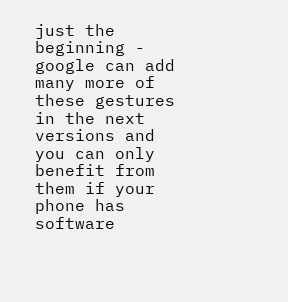just the beginning - google can add many more of these gestures in the next versions and you can only benefit from them if your phone has software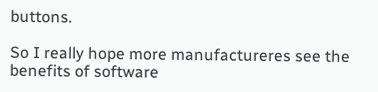buttons.

So I really hope more manufactureres see the benefits of software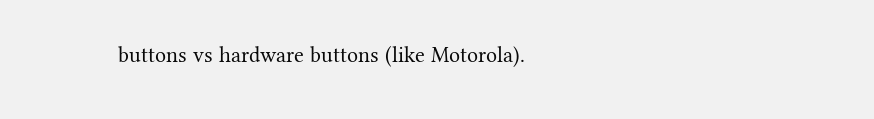buttons vs hardware buttons (like Motorola).